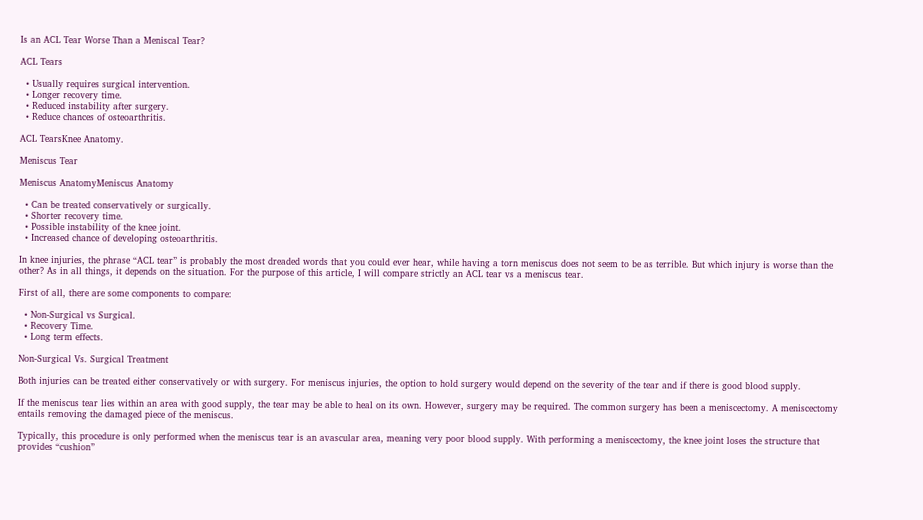Is an ACL Tear Worse Than a Meniscal Tear?

ACL Tears

  • Usually requires surgical intervention.
  • Longer recovery time.
  • Reduced instability after surgery.
  • Reduce chances of osteoarthritis.

ACL TearsKnee Anatomy.

Meniscus Tear

Meniscus AnatomyMeniscus Anatomy

  • Can be treated conservatively or surgically.
  • Shorter recovery time.
  • Possible instability of the knee joint.
  • Increased chance of developing osteoarthritis.

In knee injuries, the phrase “ACL tear” is probably the most dreaded words that you could ever hear, while having a torn meniscus does not seem to be as terrible. But which injury is worse than the other? As in all things, it depends on the situation. For the purpose of this article, I will compare strictly an ACL tear vs a meniscus tear.

First of all, there are some components to compare:

  • Non-Surgical vs Surgical.
  • Recovery Time.
  • Long term effects.

Non-Surgical Vs. Surgical Treatment

Both injuries can be treated either conservatively or with surgery. For meniscus injuries, the option to hold surgery would depend on the severity of the tear and if there is good blood supply.

If the meniscus tear lies within an area with good supply, the tear may be able to heal on its own. However, surgery may be required. The common surgery has been a meniscectomy. A meniscectomy entails removing the damaged piece of the meniscus.

Typically, this procedure is only performed when the meniscus tear is an avascular area, meaning very poor blood supply. With performing a meniscectomy, the knee joint loses the structure that provides “cushion”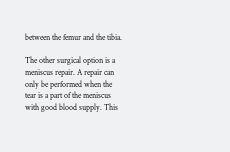between the femur and the tibia.

The other surgical option is a meniscus repair. A repair can only be performed when the tear is a part of the meniscus with good blood supply. This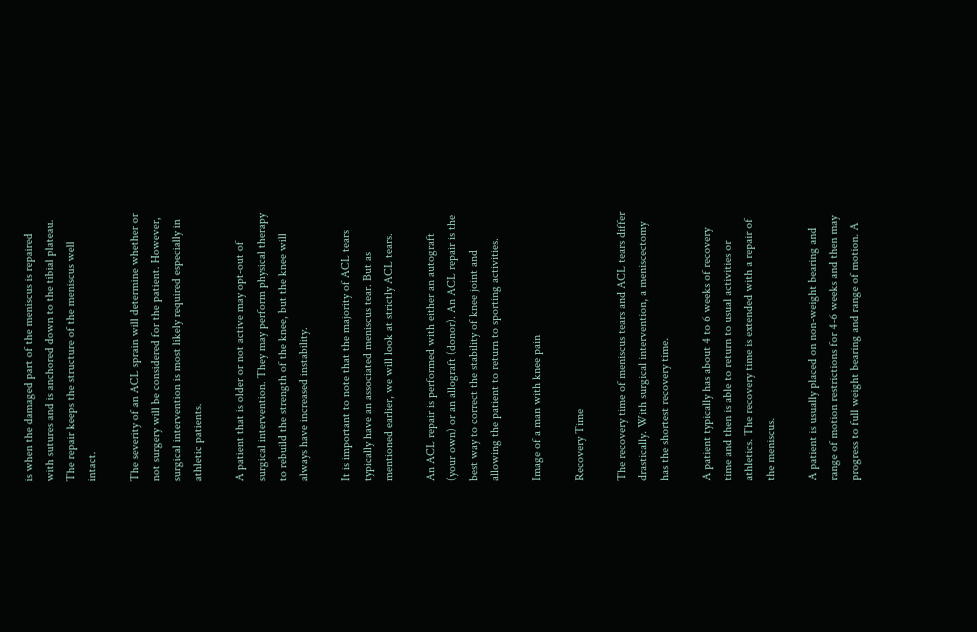is when the damaged part of the meniscus is repaired with sutures and is anchored down to the tibial plateau. The repair keeps the structure of the meniscus well intact.

The severity of an ACL sprain will determine whether or not surgery will be considered for the patient. However, surgical intervention is most likely required especially in athletic patients.

A patient that is older or not active may opt-out of surgical intervention. They may perform physical therapy to rebuild the strength of the knee, but the knee will always have increased instability.

It is important to note that the majority of ACL tears typically have an associated meniscus tear. But as mentioned earlier, we will look at strictly ACL tears.

An ACL repair is performed with either an autograft (your own) or an allograft (donor). An ACL repair is the best way to correct the stability of knee joint and allowing the patient to return to sporting activities.

Image of a man with knee pain

Recovery Time

The recovery time of meniscus tears and ACL tears differ drastically. With surgical intervention, a meniscectomy has the shortest recovery time.

A patient typically has about 4 to 6 weeks of recovery time and then is able to return to usual activities or athletics. The recovery time is extended with a repair of the meniscus.

A patient is usually placed on non-weight bearing and range of motion restrictions for 4-6 weeks and then may progress to full weight bearing and range of motion. A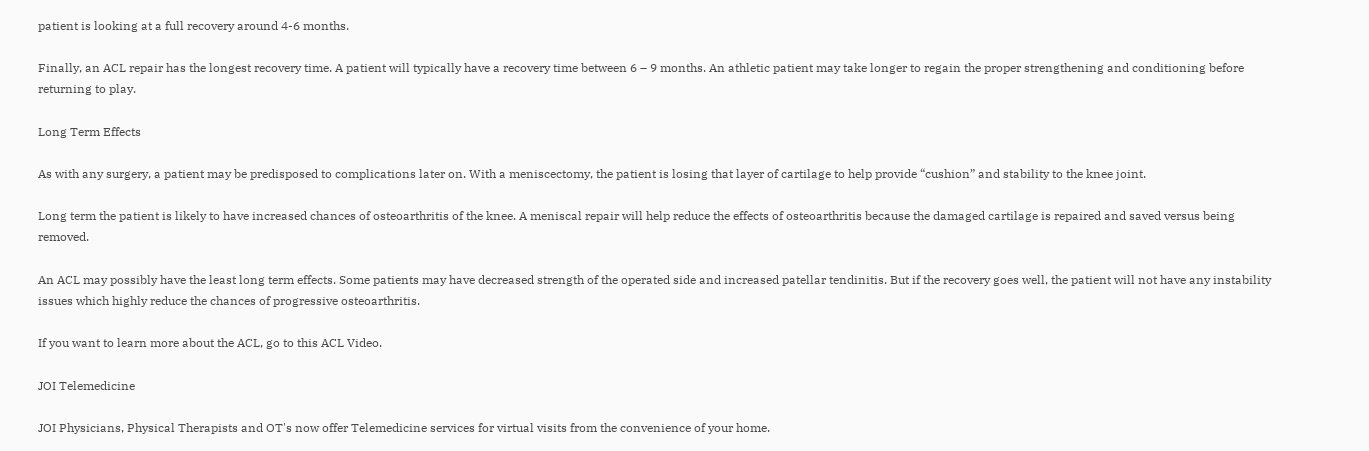patient is looking at a full recovery around 4-6 months.

Finally, an ACL repair has the longest recovery time. A patient will typically have a recovery time between 6 – 9 months. An athletic patient may take longer to regain the proper strengthening and conditioning before returning to play.

Long Term Effects

As with any surgery, a patient may be predisposed to complications later on. With a meniscectomy, the patient is losing that layer of cartilage to help provide “cushion” and stability to the knee joint.

Long term the patient is likely to have increased chances of osteoarthritis of the knee. A meniscal repair will help reduce the effects of osteoarthritis because the damaged cartilage is repaired and saved versus being removed.

An ACL may possibly have the least long term effects. Some patients may have decreased strength of the operated side and increased patellar tendinitis. But if the recovery goes well, the patient will not have any instability issues which highly reduce the chances of progressive osteoarthritis.

If you want to learn more about the ACL, go to this ACL Video.

JOI Telemedicine

JOI Physicians, Physical Therapists and OT's now offer Telemedicine services for virtual visits from the convenience of your home.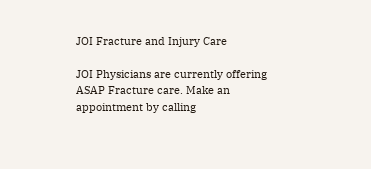JOI Fracture and Injury Care

JOI Physicians are currently offering ASAP Fracture care. Make an appointment by calling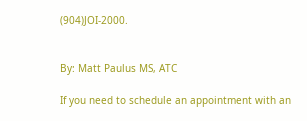(904)JOI-2000.


By: Matt Paulus MS, ATC

If you need to schedule an appointment with an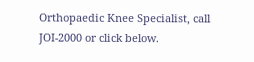Orthopaedic Knee Specialist, call JOI-2000 or click below.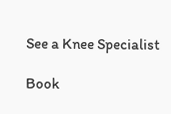See a Knee Specialist

Book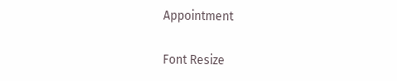Appointment

Font Resize